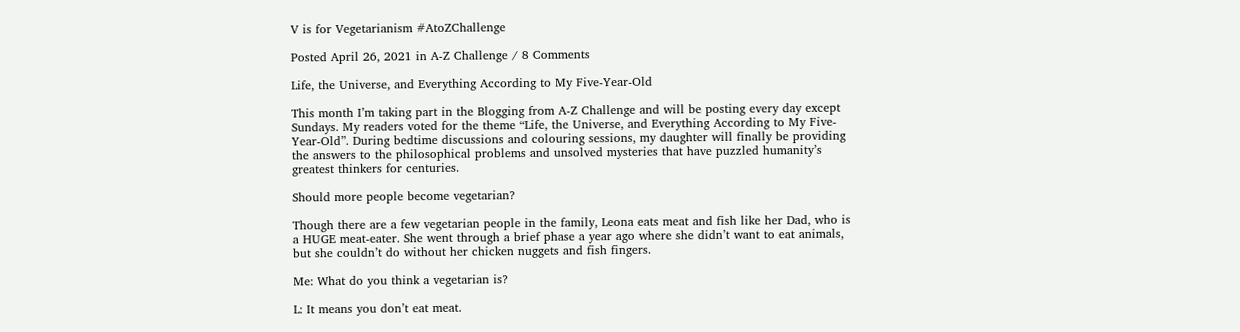V is for Vegetarianism #AtoZChallenge

Posted April 26, 2021 in A-Z Challenge / 8 Comments

Life, the Universe, and Everything According to My Five-Year-Old

This month I’m taking part in the Blogging from A-Z Challenge and will be posting every day except Sundays. My readers voted for the theme “Life, the Universe, and Everything According to My Five-Year-Old”. During bedtime discussions and colouring sessions, my daughter will finally be providing the answers to the philosophical problems and unsolved mysteries that have puzzled humanity’s greatest thinkers for centuries.

Should more people become vegetarian?

Though there are a few vegetarian people in the family, Leona eats meat and fish like her Dad, who is a HUGE meat-eater. She went through a brief phase a year ago where she didn’t want to eat animals, but she couldn’t do without her chicken nuggets and fish fingers.

Me: What do you think a vegetarian is?

L: It means you don’t eat meat.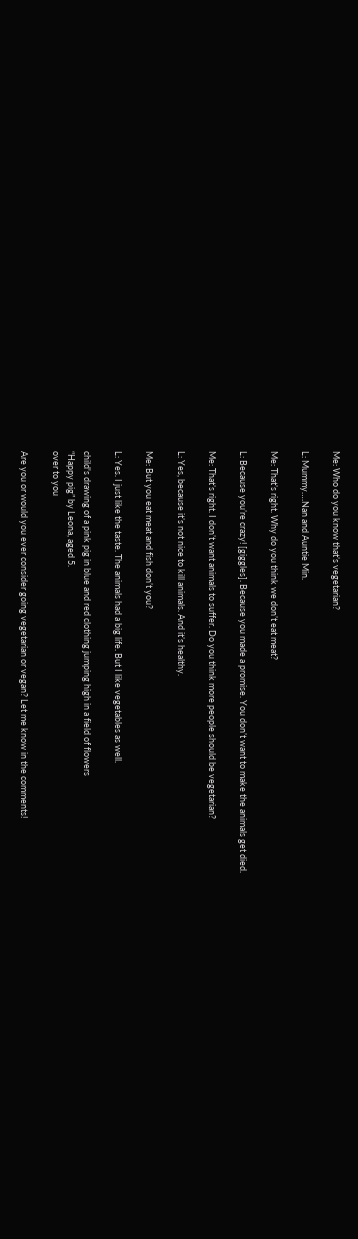Me: Who do you know that’s vegetarian?

L: Mummy….Nan and Auntie Min.

Me: That’s right. Why do you think we don’t eat meat?

L: Because you’re crazy! [giggles]. Because you made a promise. You don’t want to make the animals get died.

Me: That’s right. I don’t want animals to suffer. Do you think more people should be vegetarian?

L: Yes, because it’s not nice to kill animals. And it’s healthy.

Me: But you eat meat and fish don’t you?

L: Yes. I just like the taste. The animals had a big life. But I like vegetables as well.

child's drawing of a pink pig in blue and red clothing jumping high in a field of flowers
“Happy pig” by Leona, aged 5.
over to you

Are you or would you ever consider going vegetarian or vegan? Let me know in the comments!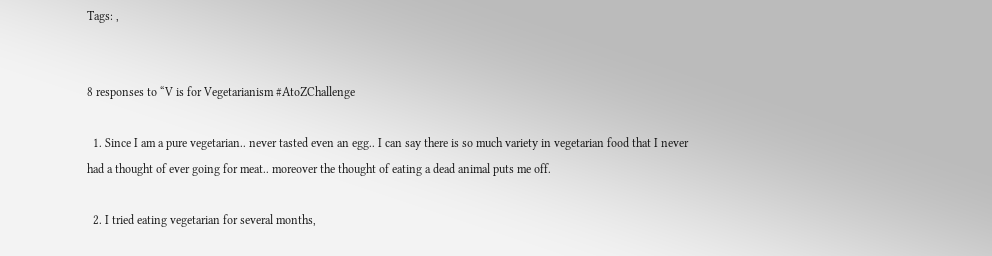Tags: ,


8 responses to “V is for Vegetarianism #AtoZChallenge

  1. Since I am a pure vegetarian.. never tasted even an egg.. I can say there is so much variety in vegetarian food that I never had a thought of ever going for meat.. moreover the thought of eating a dead animal puts me off.

  2. I tried eating vegetarian for several months,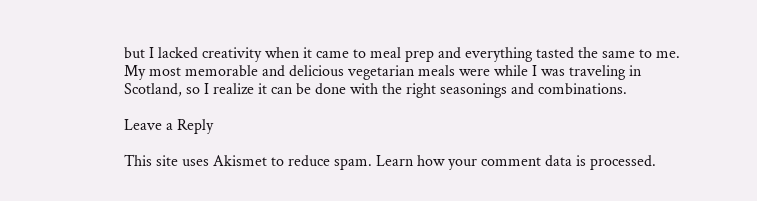but I lacked creativity when it came to meal prep and everything tasted the same to me. My most memorable and delicious vegetarian meals were while I was traveling in Scotland, so I realize it can be done with the right seasonings and combinations.

Leave a Reply

This site uses Akismet to reduce spam. Learn how your comment data is processed.